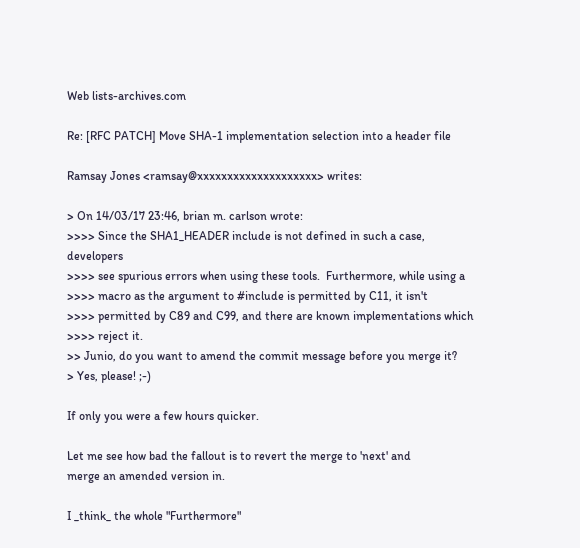Web lists-archives.com

Re: [RFC PATCH] Move SHA-1 implementation selection into a header file

Ramsay Jones <ramsay@xxxxxxxxxxxxxxxxxxxx> writes:

> On 14/03/17 23:46, brian m. carlson wrote:
>>>> Since the SHA1_HEADER include is not defined in such a case, developers
>>>> see spurious errors when using these tools.  Furthermore, while using a
>>>> macro as the argument to #include is permitted by C11, it isn't
>>>> permitted by C89 and C99, and there are known implementations which
>>>> reject it.
>> Junio, do you want to amend the commit message before you merge it?
> Yes, please! ;-)

If only you were a few hours quicker.

Let me see how bad the fallout is to revert the merge to 'next' and
merge an amended version in.

I _think_ the whole "Furthermore"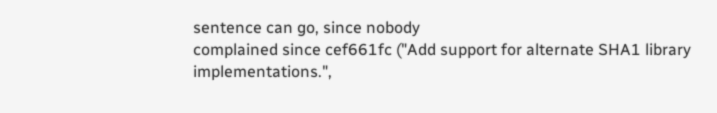sentence can go, since nobody
complained since cef661fc ("Add support for alternate SHA1 library
implementations.",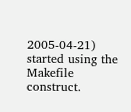2005-04-21) started using the Makefile construct.